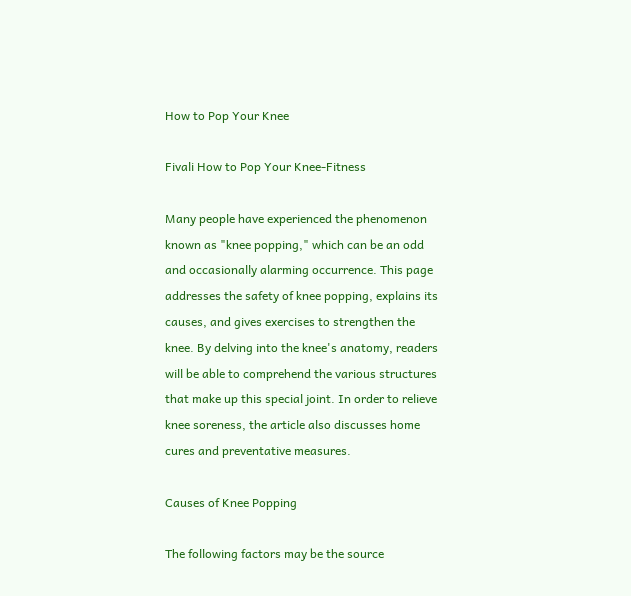How to Pop Your Knee

Fivali How to Pop Your Knee-Fitness

Many people have experienced the phenomenon known as "knee popping," which can be an odd and occasionally alarming occurrence. This page addresses the safety of knee popping, explains its causes, and gives exercises to strengthen the knee. By delving into the knee's anatomy, readers will be able to comprehend the various structures that make up this special joint. In order to relieve knee soreness, the article also discusses home cures and preventative measures.

Causes of Knee Popping

The following factors may be the source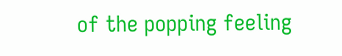of the popping feeling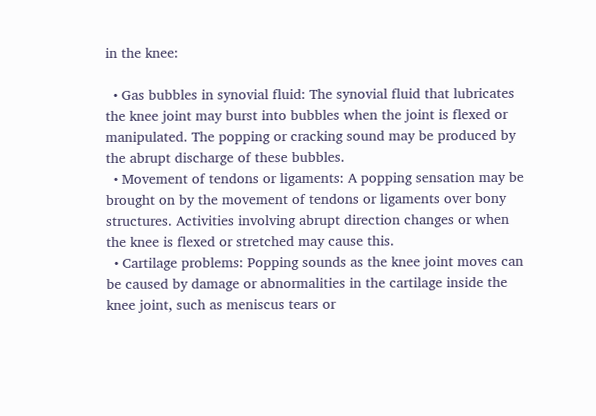in the knee:

  • Gas bubbles in synovial fluid: The synovial fluid that lubricates the knee joint may burst into bubbles when the joint is flexed or manipulated. The popping or cracking sound may be produced by the abrupt discharge of these bubbles.
  • Movement of tendons or ligaments: A popping sensation may be brought on by the movement of tendons or ligaments over bony structures. Activities involving abrupt direction changes or when the knee is flexed or stretched may cause this.
  • Cartilage problems: Popping sounds as the knee joint moves can be caused by damage or abnormalities in the cartilage inside the knee joint, such as meniscus tears or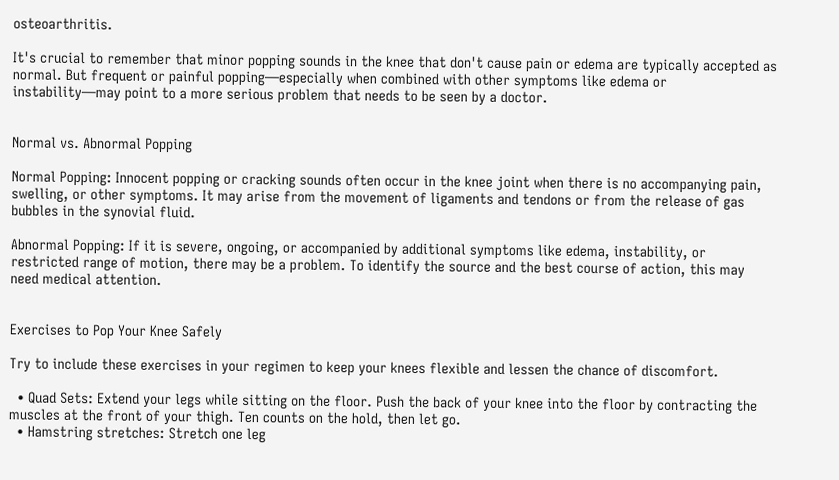osteoarthritis.

It's crucial to remember that minor popping sounds in the knee that don't cause pain or edema are typically accepted as normal. But frequent or painful popping—especially when combined with other symptoms like edema or instability—may point to a more serious problem that needs to be seen by a doctor.


Normal vs. Abnormal Popping

Normal Popping: Innocent popping or cracking sounds often occur in the knee joint when there is no accompanying pain, swelling, or other symptoms. It may arise from the movement of ligaments and tendons or from the release of gas bubbles in the synovial fluid.

Abnormal Popping: If it is severe, ongoing, or accompanied by additional symptoms like edema, instability, or restricted range of motion, there may be a problem. To identify the source and the best course of action, this may need medical attention.


Exercises to Pop Your Knee Safely

Try to include these exercises in your regimen to keep your knees flexible and lessen the chance of discomfort.

  • Quad Sets: Extend your legs while sitting on the floor. Push the back of your knee into the floor by contracting the muscles at the front of your thigh. Ten counts on the hold, then let go.
  • Hamstring stretches: Stretch one leg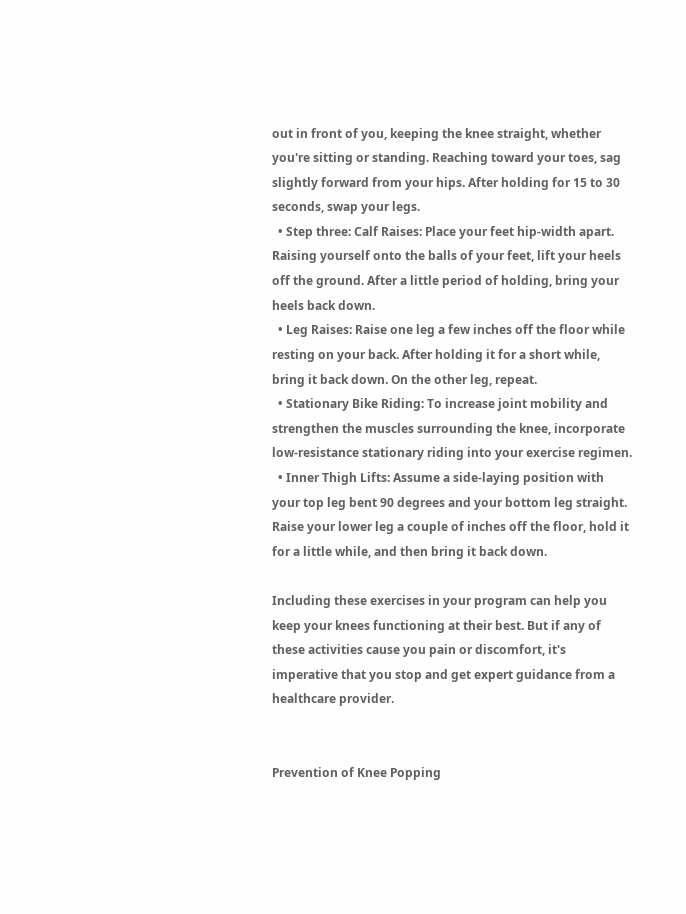out in front of you, keeping the knee straight, whether you're sitting or standing. Reaching toward your toes, sag slightly forward from your hips. After holding for 15 to 30 seconds, swap your legs.
  • Step three: Calf Raises: Place your feet hip-width apart. Raising yourself onto the balls of your feet, lift your heels off the ground. After a little period of holding, bring your heels back down.
  • Leg Raises: Raise one leg a few inches off the floor while resting on your back. After holding it for a short while, bring it back down. On the other leg, repeat.
  • Stationary Bike Riding: To increase joint mobility and strengthen the muscles surrounding the knee, incorporate low-resistance stationary riding into your exercise regimen.
  • Inner Thigh Lifts: Assume a side-laying position with your top leg bent 90 degrees and your bottom leg straight. Raise your lower leg a couple of inches off the floor, hold it for a little while, and then bring it back down.

Including these exercises in your program can help you keep your knees functioning at their best. But if any of these activities cause you pain or discomfort, it's imperative that you stop and get expert guidance from a healthcare provider.


Prevention of Knee Popping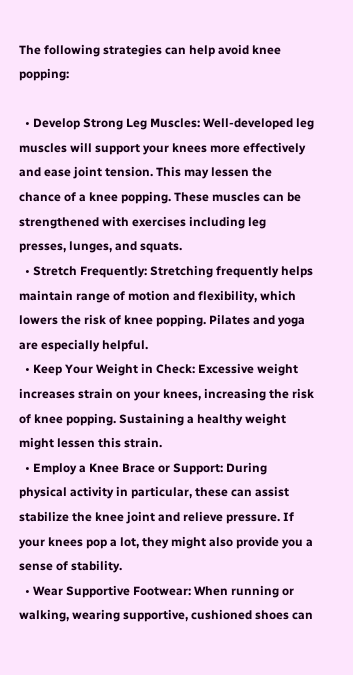The following strategies can help avoid knee popping:

  • Develop Strong Leg Muscles: Well-developed leg muscles will support your knees more effectively and ease joint tension. This may lessen the chance of a knee popping. These muscles can be strengthened with exercises including leg presses, lunges, and squats.
  • Stretch Frequently: Stretching frequently helps maintain range of motion and flexibility, which lowers the risk of knee popping. Pilates and yoga are especially helpful.
  • Keep Your Weight in Check: Excessive weight increases strain on your knees, increasing the risk of knee popping. Sustaining a healthy weight might lessen this strain.
  • Employ a Knee Brace or Support: During physical activity in particular, these can assist stabilize the knee joint and relieve pressure. If your knees pop a lot, they might also provide you a sense of stability.
  • Wear Supportive Footwear: When running or walking, wearing supportive, cushioned shoes can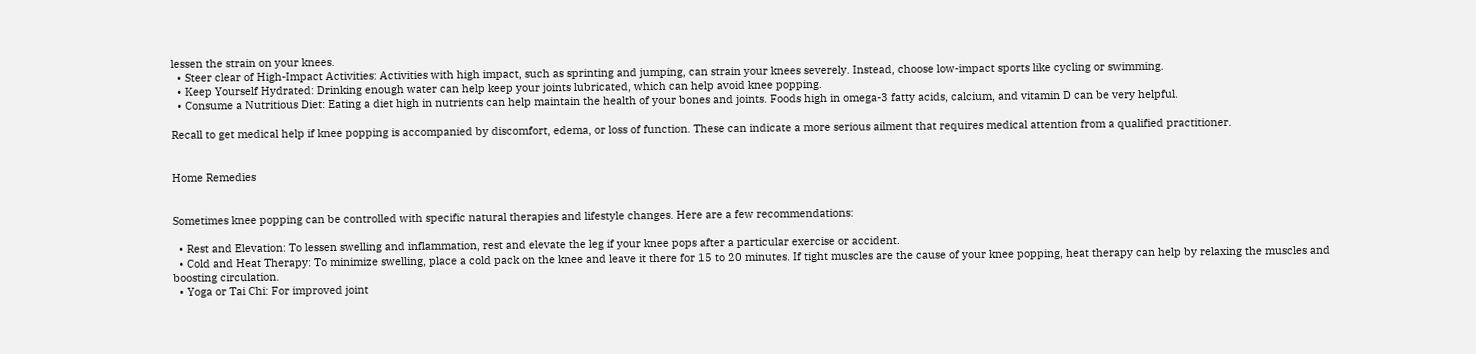lessen the strain on your knees.
  • Steer clear of High-Impact Activities: Activities with high impact, such as sprinting and jumping, can strain your knees severely. Instead, choose low-impact sports like cycling or swimming.
  • Keep Yourself Hydrated: Drinking enough water can help keep your joints lubricated, which can help avoid knee popping.
  • Consume a Nutritious Diet: Eating a diet high in nutrients can help maintain the health of your bones and joints. Foods high in omega-3 fatty acids, calcium, and vitamin D can be very helpful.

Recall to get medical help if knee popping is accompanied by discomfort, edema, or loss of function. These can indicate a more serious ailment that requires medical attention from a qualified practitioner.


Home Remedies


Sometimes knee popping can be controlled with specific natural therapies and lifestyle changes. Here are a few recommendations:

  • Rest and Elevation: To lessen swelling and inflammation, rest and elevate the leg if your knee pops after a particular exercise or accident.
  • Cold and Heat Therapy: To minimize swelling, place a cold pack on the knee and leave it there for 15 to 20 minutes. If tight muscles are the cause of your knee popping, heat therapy can help by relaxing the muscles and boosting circulation.
  • Yoga or Tai Chi: For improved joint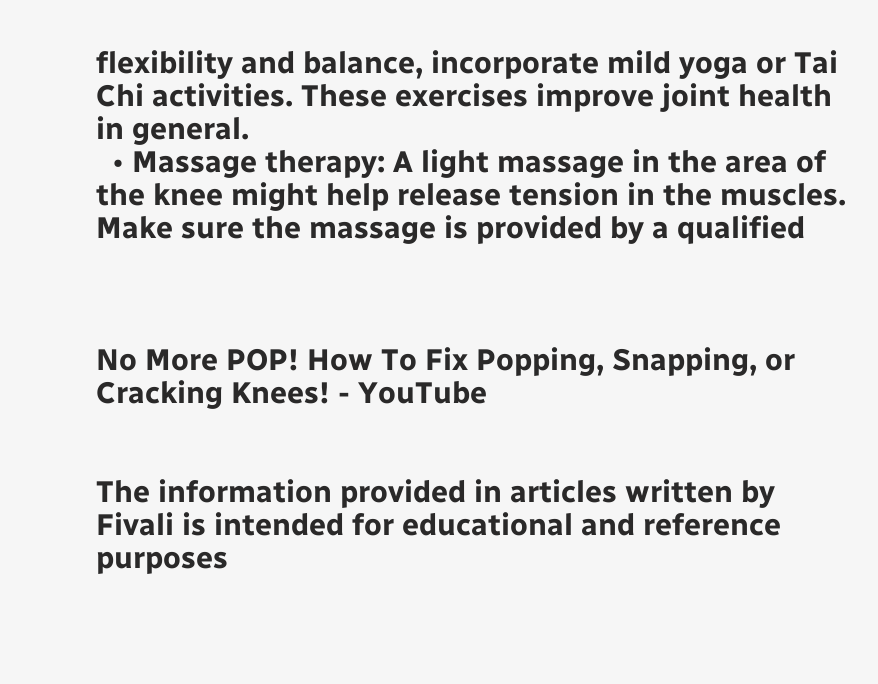flexibility and balance, incorporate mild yoga or Tai Chi activities. These exercises improve joint health in general.
  • Massage therapy: A light massage in the area of the knee might help release tension in the muscles. Make sure the massage is provided by a qualified



No More POP! How To Fix Popping, Snapping, or Cracking Knees! - YouTube


The information provided in articles written by Fivali is intended for educational and reference purposes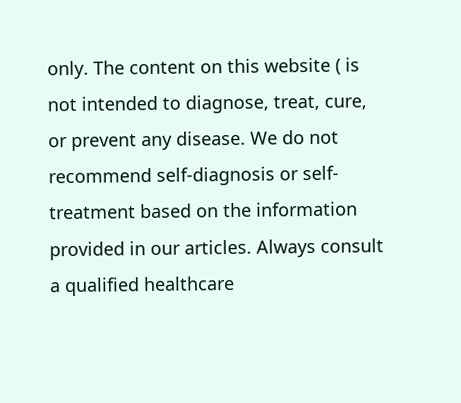only. The content on this website ( is not intended to diagnose, treat, cure, or prevent any disease. We do not recommend self-diagnosis or self-treatment based on the information provided in our articles. Always consult a qualified healthcare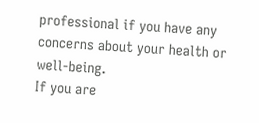professional if you have any concerns about your health or well-being.
If you are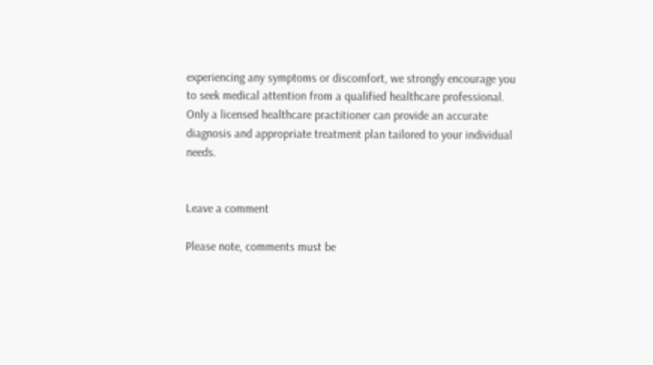experiencing any symptoms or discomfort, we strongly encourage you to seek medical attention from a qualified healthcare professional. Only a licensed healthcare practitioner can provide an accurate diagnosis and appropriate treatment plan tailored to your individual needs.


Leave a comment

Please note, comments must be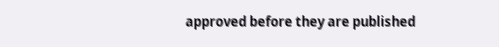approved before they are published